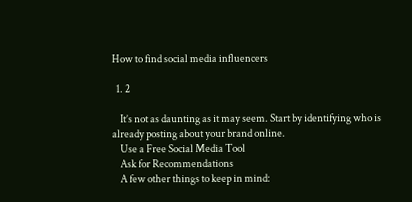How to find social media influencers

  1. 2

    It’s not as daunting as it may seem. Start by identifying who is already posting about your brand online.
    Use a Free Social Media Tool
    Ask for Recommendations
    A few other things to keep in mind: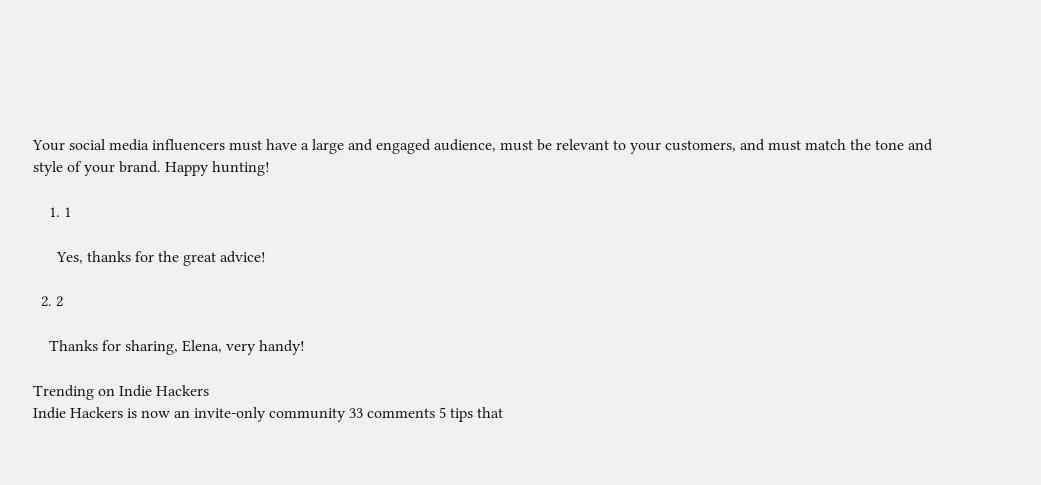Your social media influencers must have a large and engaged audience, must be relevant to your customers, and must match the tone and style of your brand. Happy hunting!

    1. 1

      Yes, thanks for the great advice!

  2. 2

    Thanks for sharing, Elena, very handy!

Trending on Indie Hackers
Indie Hackers is now an invite-only community 33 comments 5 tips that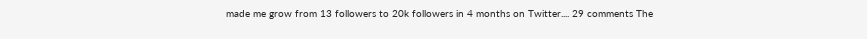made me grow from 13 followers to 20k followers in 4 months on Twitter.... 29 comments The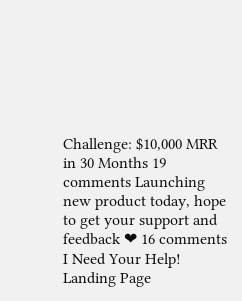Challenge: $10,000 MRR in 30 Months 19 comments Launching new product today, hope to get your support and feedback ❤ 16 comments  I Need Your Help! Landing Page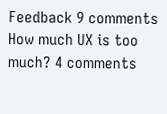Feedback 9 comments How much UX is too much? 4 comments